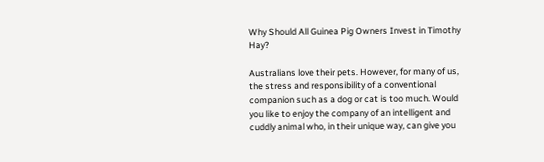Why Should All Guinea Pig Owners Invest in Timothy Hay?

Australians love their pets. However, for many of us, the stress and responsibility of a conventional companion such as a dog or cat is too much. Would you like to enjoy the company of an intelligent and cuddly animal who, in their unique way, can give you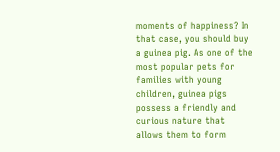moments of happiness? In that case, you should buy a guinea pig. As one of the most popular pets for families with young children, guinea pigs possess a friendly and curious nature that allows them to form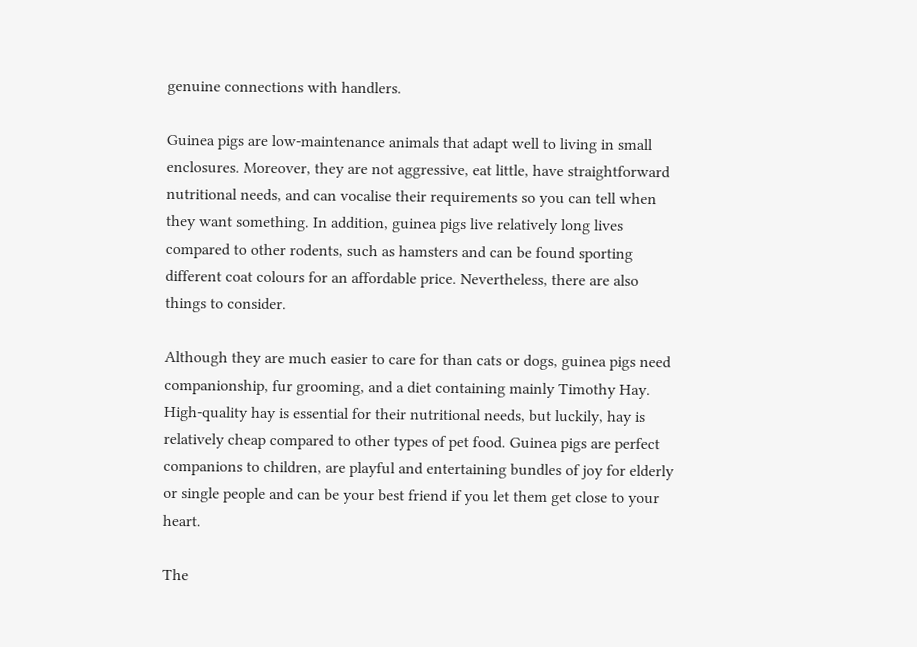genuine connections with handlers.

Guinea pigs are low-maintenance animals that adapt well to living in small enclosures. Moreover, they are not aggressive, eat little, have straightforward nutritional needs, and can vocalise their requirements so you can tell when they want something. In addition, guinea pigs live relatively long lives compared to other rodents, such as hamsters and can be found sporting different coat colours for an affordable price. Nevertheless, there are also things to consider.

Although they are much easier to care for than cats or dogs, guinea pigs need companionship, fur grooming, and a diet containing mainly Timothy Hay. High-quality hay is essential for their nutritional needs, but luckily, hay is relatively cheap compared to other types of pet food. Guinea pigs are perfect companions to children, are playful and entertaining bundles of joy for elderly or single people and can be your best friend if you let them get close to your heart.

The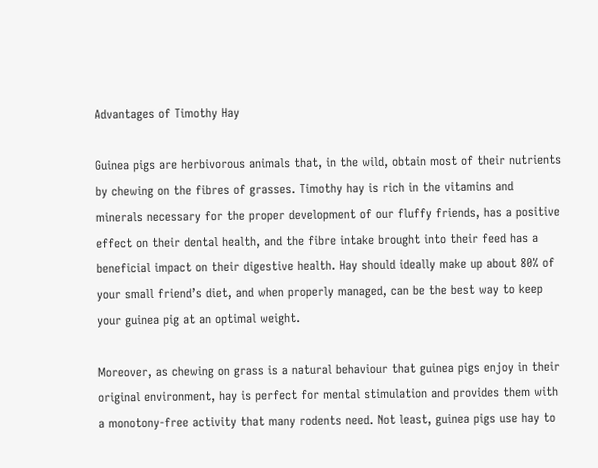Advantages of Timothy Hay

Guinea pigs are herbivorous animals that, in the wild, obtain most of their nutrients by chewing on the fibres of grasses. Timothy hay is rich in the vitamins and minerals necessary for the proper development of our fluffy friends, has a positive effect on their dental health, and the fibre intake brought into their feed has a beneficial impact on their digestive health. Hay should ideally make up about 80% of your small friend’s diet, and when properly managed, can be the best way to keep your guinea pig at an optimal weight.

Moreover, as chewing on grass is a natural behaviour that guinea pigs enjoy in their original environment, hay is perfect for mental stimulation and provides them with a monotony-free activity that many rodents need. Not least, guinea pigs use hay to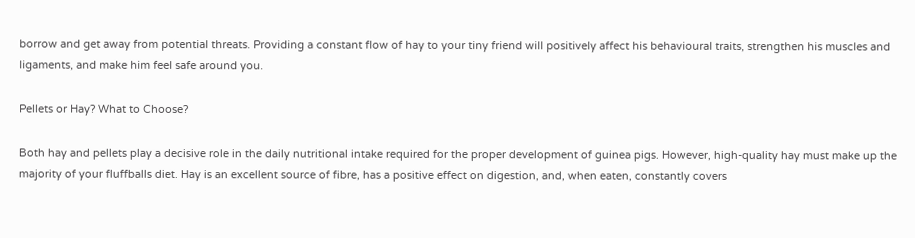borrow and get away from potential threats. Providing a constant flow of hay to your tiny friend will positively affect his behavioural traits, strengthen his muscles and ligaments, and make him feel safe around you.

Pellets or Hay? What to Choose?

Both hay and pellets play a decisive role in the daily nutritional intake required for the proper development of guinea pigs. However, high-quality hay must make up the majority of your fluffballs diet. Hay is an excellent source of fibre, has a positive effect on digestion, and, when eaten, constantly covers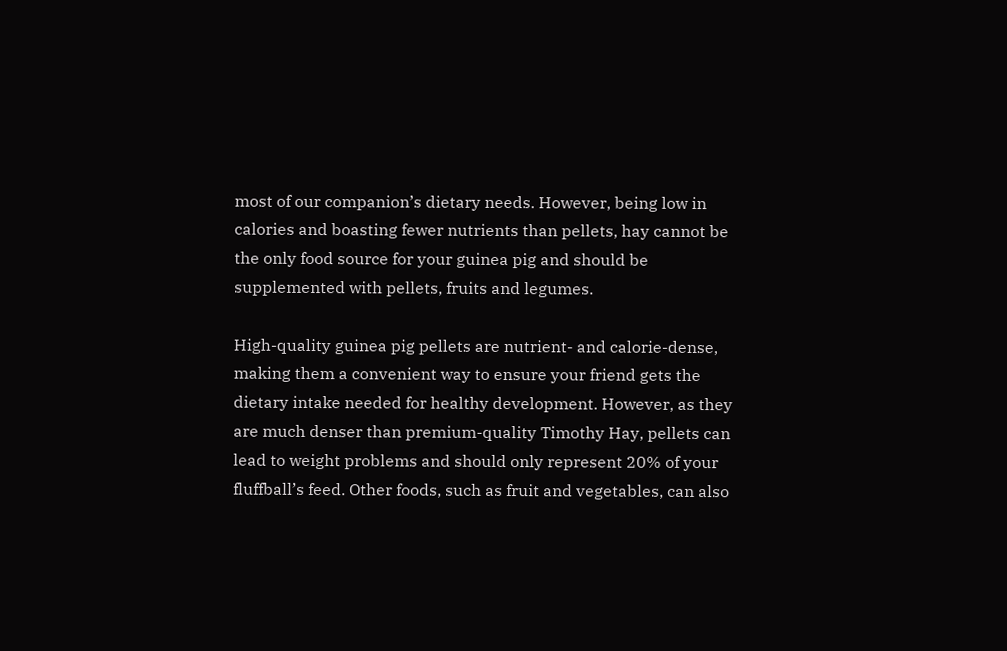most of our companion’s dietary needs. However, being low in calories and boasting fewer nutrients than pellets, hay cannot be the only food source for your guinea pig and should be supplemented with pellets, fruits and legumes.

High-quality guinea pig pellets are nutrient- and calorie-dense, making them a convenient way to ensure your friend gets the dietary intake needed for healthy development. However, as they are much denser than premium-quality Timothy Hay, pellets can lead to weight problems and should only represent 20% of your fluffball’s feed. Other foods, such as fruit and vegetables, can also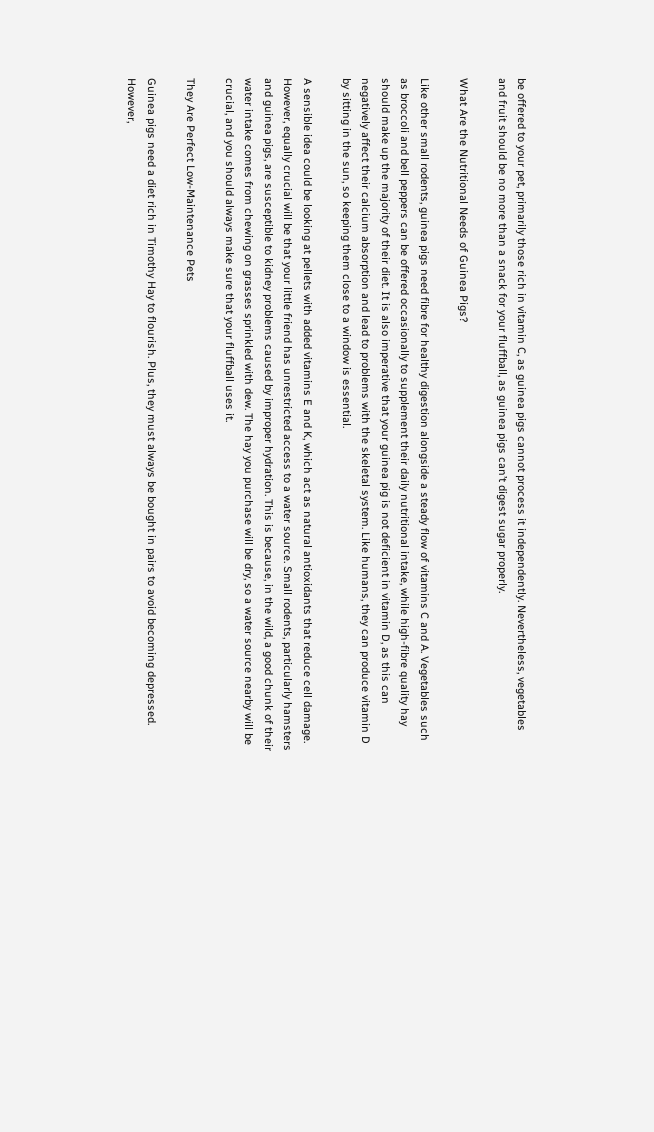be offered to your pet, primarily those rich in vitamin C, as guinea pigs cannot process it independently. Nevertheless, vegetables and fruit should be no more than a snack for your fluffball, as guinea pigs can’t digest sugar properly.

What Are the Nutritional Needs of Guinea Pigs?

Like other small rodents, guinea pigs need fibre for healthy digestion alongside a steady flow of vitamins C and A. Vegetables such as broccoli and bell peppers can be offered occasionally to supplement their daily nutritional intake, while high-fibre quality hay should make up the majority of their diet. It is also imperative that your guinea pig is not deficient in vitamin D, as this can negatively affect their calcium absorption and lead to problems with the skeletal system. Like humans, they can produce vitamin D by sitting in the sun, so keeping them close to a window is essential.

A sensible idea could be looking at pellets with added vitamins E and K, which act as natural antioxidants that reduce cell damage. However, equally crucial will be that your little friend has unrestricted access to a water source. Small rodents, particularly hamsters and guinea pigs, are susceptible to kidney problems caused by improper hydration. This is because, in the wild, a good chunk of their water intake comes from chewing on grasses sprinkled with dew. The hay you purchase will be dry, so a water source nearby will be crucial, and you should always make sure that your fluffball uses it.

They Are Perfect Low-Maintenance Pets

Guinea pigs need a diet rich in Timothy Hay to flourish. Plus, they must always be bought in pairs to avoid becoming depressed. However,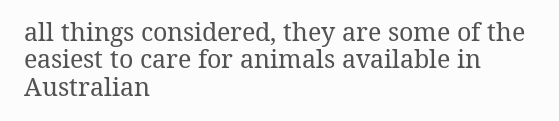all things considered, they are some of the easiest to care for animals available in Australian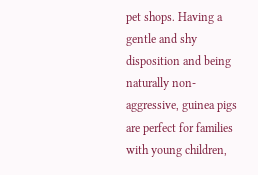pet shops. Having a gentle and shy disposition and being naturally non-aggressive, guinea pigs are perfect for families with young children,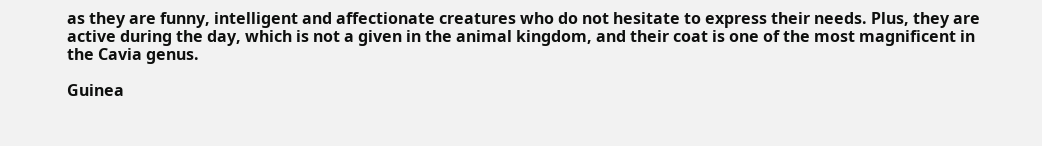as they are funny, intelligent and affectionate creatures who do not hesitate to express their needs. Plus, they are active during the day, which is not a given in the animal kingdom, and their coat is one of the most magnificent in the Cavia genus.

Guinea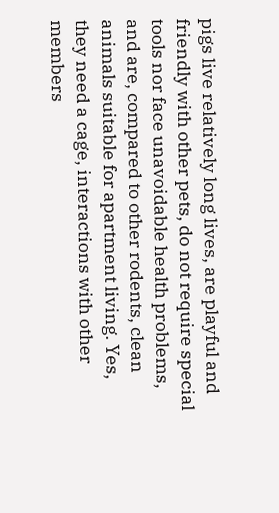pigs live relatively long lives, are playful and friendly with other pets, do not require special tools nor face unavoidable health problems, and are, compared to other rodents, clean animals suitable for apartment living. Yes, they need a cage, interactions with other members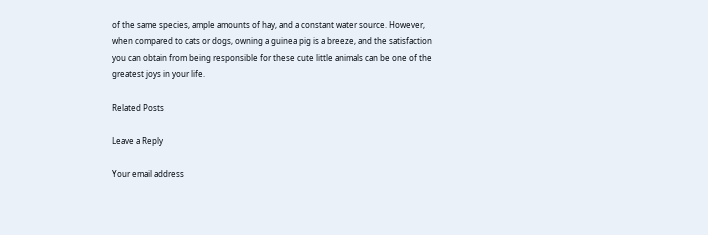of the same species, ample amounts of hay, and a constant water source. However, when compared to cats or dogs, owning a guinea pig is a breeze, and the satisfaction you can obtain from being responsible for these cute little animals can be one of the greatest joys in your life.

Related Posts

Leave a Reply

Your email address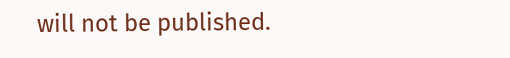will not be published.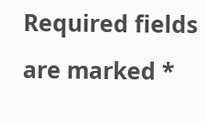Required fields are marked *